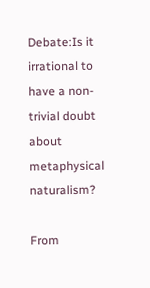Debate:Is it irrational to have a non-trivial doubt about metaphysical naturalism?

From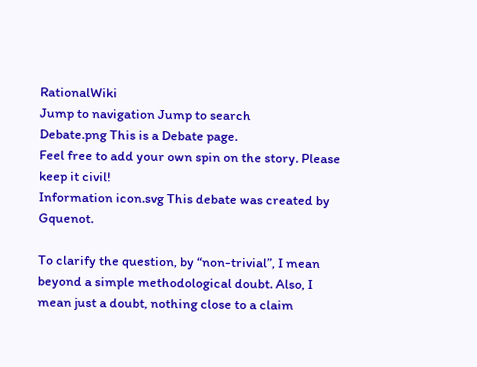RationalWiki
Jump to navigation Jump to search
Debate.png This is a Debate page.
Feel free to add your own spin on the story. Please keep it civil!
Information icon.svg This debate was created by Gquenot.

To clarify the question, by “non-trivial”, I mean beyond a simple methodological doubt. Also, I mean just a doubt, nothing close to a claim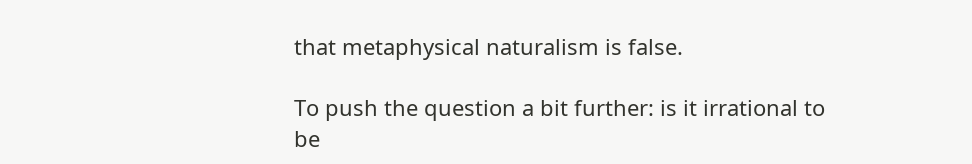that metaphysical naturalism is false.

To push the question a bit further: is it irrational to be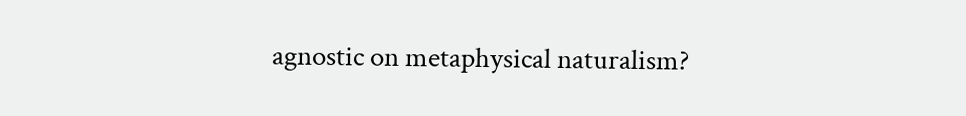agnostic on metaphysical naturalism?